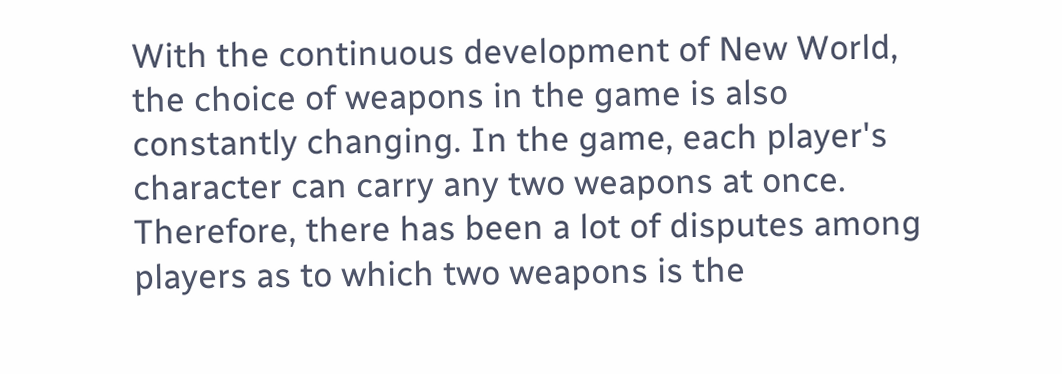With the continuous development of New World, the choice of weapons in the game is also constantly changing. In the game, each player's character can carry any two weapons at once. Therefore, there has been a lot of disputes among players as to which two weapons is the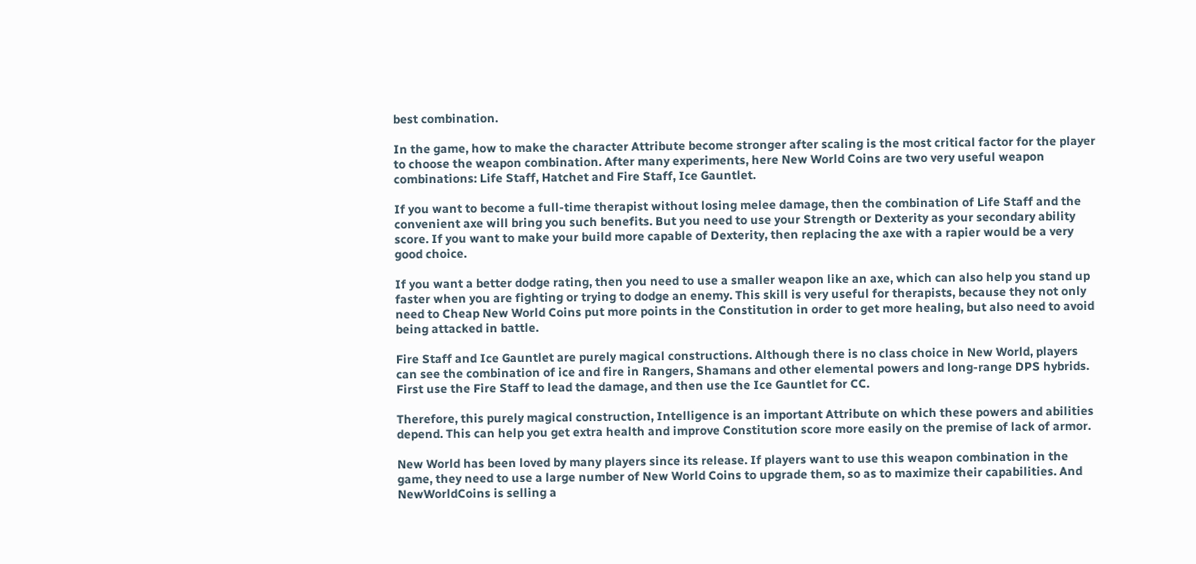best combination.

In the game, how to make the character Attribute become stronger after scaling is the most critical factor for the player to choose the weapon combination. After many experiments, here New World Coins are two very useful weapon combinations: Life Staff, Hatchet and Fire Staff, Ice Gauntlet.

If you want to become a full-time therapist without losing melee damage, then the combination of Life Staff and the convenient axe will bring you such benefits. But you need to use your Strength or Dexterity as your secondary ability score. If you want to make your build more capable of Dexterity, then replacing the axe with a rapier would be a very good choice.

If you want a better dodge rating, then you need to use a smaller weapon like an axe, which can also help you stand up faster when you are fighting or trying to dodge an enemy. This skill is very useful for therapists, because they not only need to Cheap New World Coins put more points in the Constitution in order to get more healing, but also need to avoid being attacked in battle.

Fire Staff and Ice Gauntlet are purely magical constructions. Although there is no class choice in New World, players can see the combination of ice and fire in Rangers, Shamans and other elemental powers and long-range DPS hybrids. First use the Fire Staff to lead the damage, and then use the Ice Gauntlet for CC.

Therefore, this purely magical construction, Intelligence is an important Attribute on which these powers and abilities depend. This can help you get extra health and improve Constitution score more easily on the premise of lack of armor.

New World has been loved by many players since its release. If players want to use this weapon combination in the game, they need to use a large number of New World Coins to upgrade them, so as to maximize their capabilities. And NewWorldCoins is selling a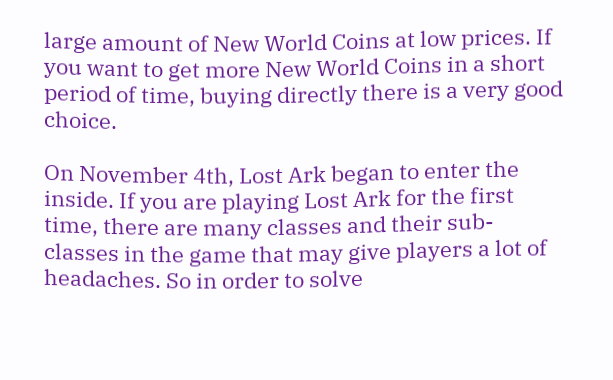large amount of New World Coins at low prices. If you want to get more New World Coins in a short period of time, buying directly there is a very good choice.

On November 4th, Lost Ark began to enter the inside. If you are playing Lost Ark for the first time, there are many classes and their sub-classes in the game that may give players a lot of headaches. So in order to solve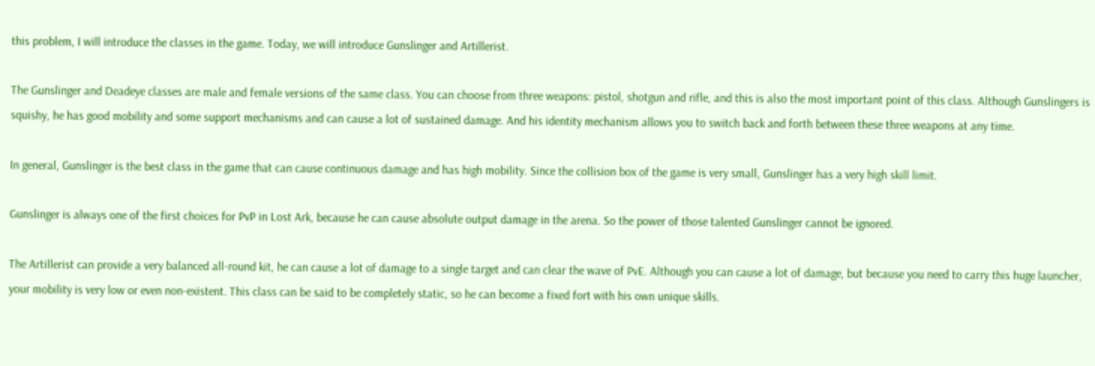this problem, I will introduce the classes in the game. Today, we will introduce Gunslinger and Artillerist.

The Gunslinger and Deadeye classes are male and female versions of the same class. You can choose from three weapons: pistol, shotgun and rifle, and this is also the most important point of this class. Although Gunslingers is squishy, he has good mobility and some support mechanisms and can cause a lot of sustained damage. And his identity mechanism allows you to switch back and forth between these three weapons at any time.

In general, Gunslinger is the best class in the game that can cause continuous damage and has high mobility. Since the collision box of the game is very small, Gunslinger has a very high skill limit.

Gunslinger is always one of the first choices for PvP in Lost Ark, because he can cause absolute output damage in the arena. So the power of those talented Gunslinger cannot be ignored.

The Artillerist can provide a very balanced all-round kit, he can cause a lot of damage to a single target and can clear the wave of PvE. Although you can cause a lot of damage, but because you need to carry this huge launcher, your mobility is very low or even non-existent. This class can be said to be completely static, so he can become a fixed fort with his own unique skills.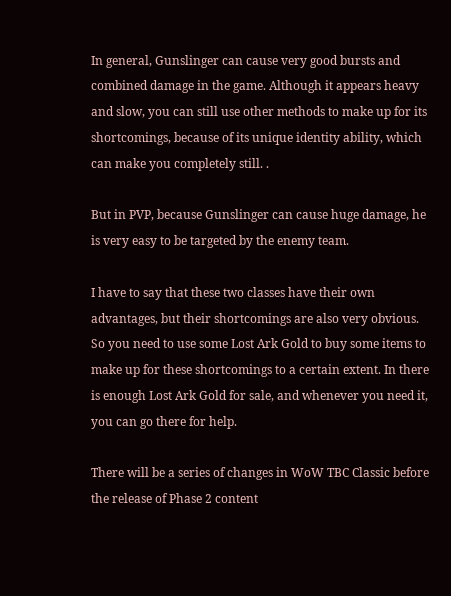In general, Gunslinger can cause very good bursts and combined damage in the game. Although it appears heavy and slow, you can still use other methods to make up for its shortcomings, because of its unique identity ability, which can make you completely still. .

But in PVP, because Gunslinger can cause huge damage, he is very easy to be targeted by the enemy team.

I have to say that these two classes have their own advantages, but their shortcomings are also very obvious. So you need to use some Lost Ark Gold to buy some items to make up for these shortcomings to a certain extent. In there is enough Lost Ark Gold for sale, and whenever you need it, you can go there for help.

There will be a series of changes in WoW TBC Classic before the release of Phase 2 content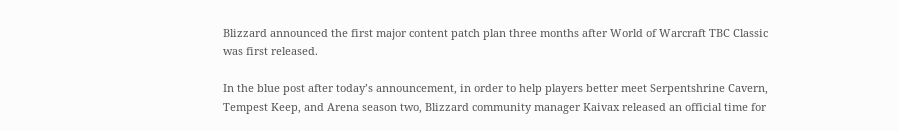Blizzard announced the first major content patch plan three months after World of Warcraft TBC Classic was first released.

In the blue post after today’s announcement, in order to help players better meet Serpentshrine Cavern, Tempest Keep, and Arena season two, Blizzard community manager Kaivax released an official time for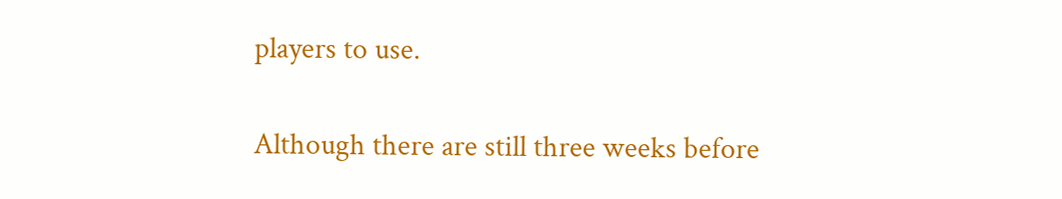players to use.

Although there are still three weeks before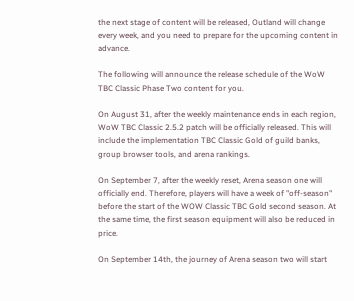the next stage of content will be released, Outland will change every week, and you need to prepare for the upcoming content in advance.

The following will announce the release schedule of the WoW TBC Classic Phase Two content for you.

On August 31, after the weekly maintenance ends in each region, WoW TBC Classic 2.5.2 patch will be officially released. This will include the implementation TBC Classic Gold of guild banks, group browser tools, and arena rankings.

On September 7, after the weekly reset, Arena season one will officially end. Therefore, players will have a week of "off-season" before the start of the WOW Classic TBC Gold second season. At the same time, the first season equipment will also be reduced in price.

On September 14th, the journey of Arena season two will start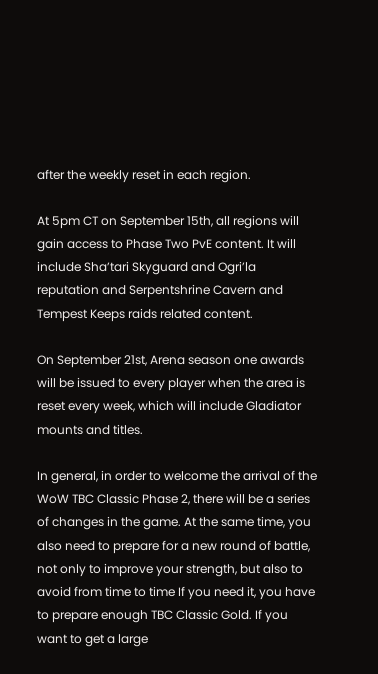after the weekly reset in each region.

At 5pm CT on September 15th, all regions will gain access to Phase Two PvE content. It will include Sha’tari Skyguard and Ogri’la reputation and Serpentshrine Cavern and Tempest Keeps raids related content.

On September 21st, Arena season one awards will be issued to every player when the area is reset every week, which will include Gladiator mounts and titles.

In general, in order to welcome the arrival of the WoW TBC Classic Phase 2, there will be a series of changes in the game. At the same time, you also need to prepare for a new round of battle, not only to improve your strength, but also to avoid from time to time If you need it, you have to prepare enough TBC Classic Gold. If you want to get a large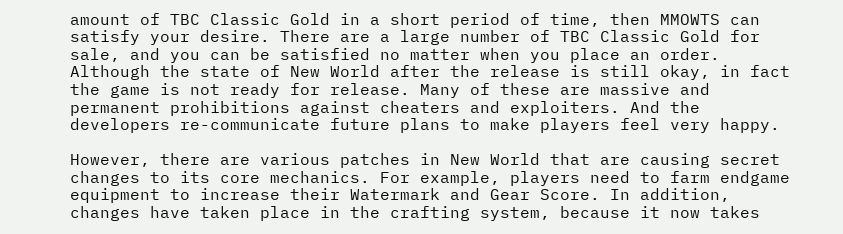amount of TBC Classic Gold in a short period of time, then MMOWTS can satisfy your desire. There are a large number of TBC Classic Gold for sale, and you can be satisfied no matter when you place an order.
Although the state of New World after the release is still okay, in fact the game is not ready for release. Many of these are massive and permanent prohibitions against cheaters and exploiters. And the developers re-communicate future plans to make players feel very happy.

However, there are various patches in New World that are causing secret changes to its core mechanics. For example, players need to farm endgame equipment to increase their Watermark and Gear Score. In addition, changes have taken place in the crafting system, because it now takes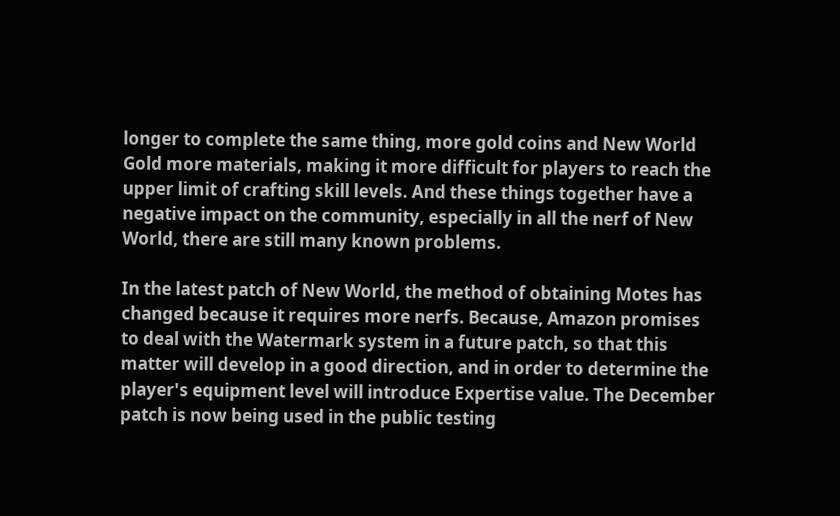longer to complete the same thing, more gold coins and New World Gold more materials, making it more difficult for players to reach the upper limit of crafting skill levels. And these things together have a negative impact on the community, especially in all the nerf of New World, there are still many known problems.

In the latest patch of New World, the method of obtaining Motes has changed because it requires more nerfs. Because, Amazon promises to deal with the Watermark system in a future patch, so that this matter will develop in a good direction, and in order to determine the player's equipment level will introduce Expertise value. The December patch is now being used in the public testing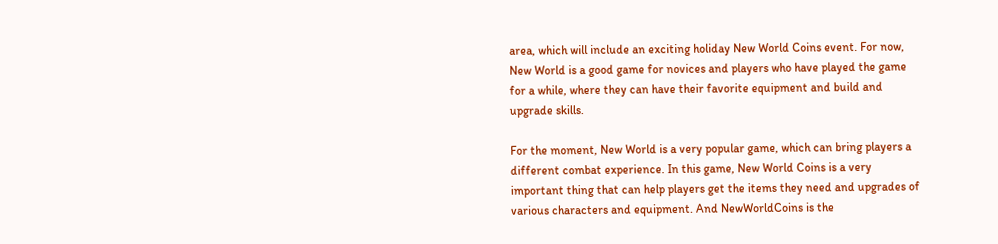area, which will include an exciting holiday New World Coins event. For now, New World is a good game for novices and players who have played the game for a while, where they can have their favorite equipment and build and upgrade skills.

For the moment, New World is a very popular game, which can bring players a different combat experience. In this game, New World Coins is a very important thing that can help players get the items they need and upgrades of various characters and equipment. And NewWorldCoins is the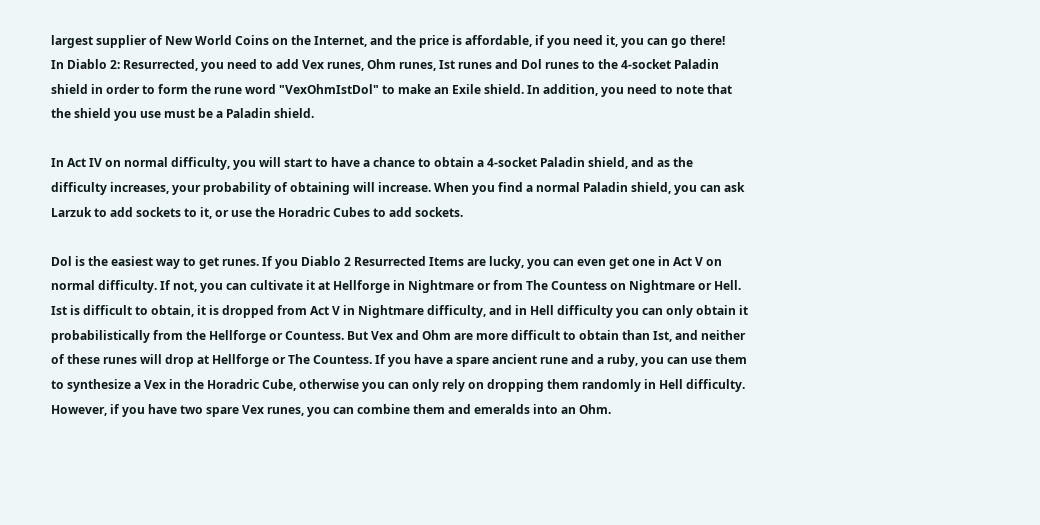largest supplier of New World Coins on the Internet, and the price is affordable, if you need it, you can go there!
In Diablo 2: Resurrected, you need to add Vex runes, Ohm runes, Ist runes and Dol runes to the 4-socket Paladin shield in order to form the rune word "VexOhmIstDol" to make an Exile shield. In addition, you need to note that the shield you use must be a Paladin shield.

In Act IV on normal difficulty, you will start to have a chance to obtain a 4-socket Paladin shield, and as the difficulty increases, your probability of obtaining will increase. When you find a normal Paladin shield, you can ask Larzuk to add sockets to it, or use the Horadric Cubes to add sockets.

Dol is the easiest way to get runes. If you Diablo 2 Resurrected Items are lucky, you can even get one in Act V on normal difficulty. If not, you can cultivate it at Hellforge in Nightmare or from The Countess on Nightmare or Hell. Ist is difficult to obtain, it is dropped from Act V in Nightmare difficulty, and in Hell difficulty you can only obtain it probabilistically from the Hellforge or Countess. But Vex and Ohm are more difficult to obtain than Ist, and neither of these runes will drop at Hellforge or The Countess. If you have a spare ancient rune and a ruby, you can use them to synthesize a Vex in the Horadric Cube, otherwise you can only rely on dropping them randomly in Hell difficulty. However, if you have two spare Vex runes, you can combine them and emeralds into an Ohm.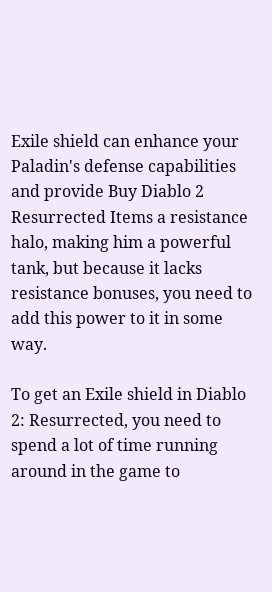Exile shield can enhance your Paladin's defense capabilities and provide Buy Diablo 2 Resurrected Items a resistance halo, making him a powerful tank, but because it lacks resistance bonuses, you need to add this power to it in some way.

To get an Exile shield in Diablo 2: Resurrected, you need to spend a lot of time running around in the game to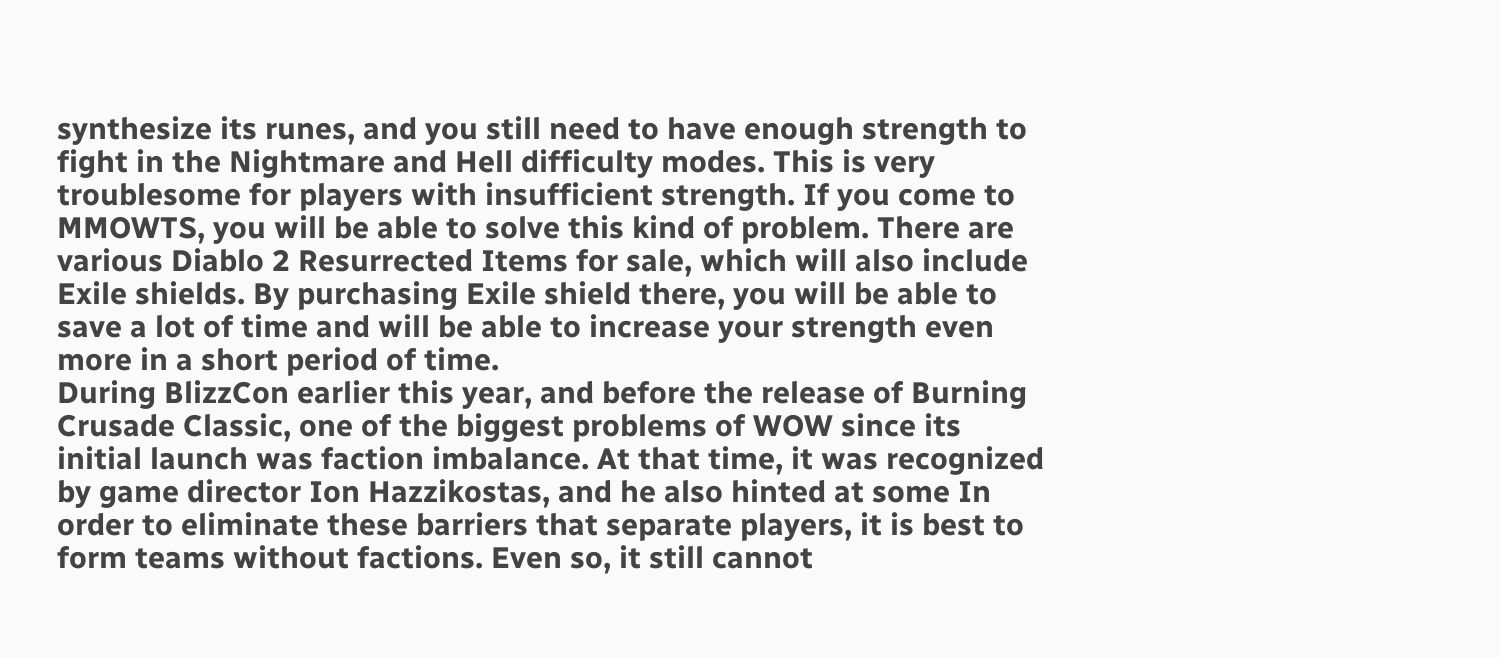synthesize its runes, and you still need to have enough strength to fight in the Nightmare and Hell difficulty modes. This is very troublesome for players with insufficient strength. If you come to MMOWTS, you will be able to solve this kind of problem. There are various Diablo 2 Resurrected Items for sale, which will also include Exile shields. By purchasing Exile shield there, you will be able to save a lot of time and will be able to increase your strength even more in a short period of time.
During BlizzCon earlier this year, and before the release of Burning Crusade Classic, one of the biggest problems of WOW since its initial launch was faction imbalance. At that time, it was recognized by game director Ion Hazzikostas, and he also hinted at some In order to eliminate these barriers that separate players, it is best to form teams without factions. Even so, it still cannot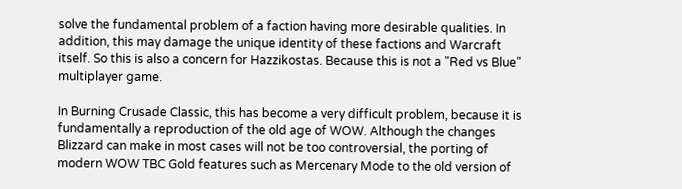solve the fundamental problem of a faction having more desirable qualities. In addition, this may damage the unique identity of these factions and Warcraft itself. So this is also a concern for Hazzikostas. Because this is not a "Red vs Blue" multiplayer game.

In Burning Crusade Classic, this has become a very difficult problem, because it is fundamentally a reproduction of the old age of WOW. Although the changes Blizzard can make in most cases will not be too controversial, the porting of modern WOW TBC Gold features such as Mercenary Mode to the old version of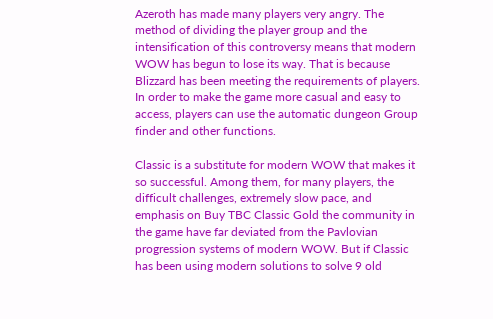Azeroth has made many players very angry. The method of dividing the player group and the intensification of this controversy means that modern WOW has begun to lose its way. That is because Blizzard has been meeting the requirements of players. In order to make the game more casual and easy to access, players can use the automatic dungeon Group finder and other functions.

Classic is a substitute for modern WOW that makes it so successful. Among them, for many players, the difficult challenges, extremely slow pace, and emphasis on Buy TBC Classic Gold the community in the game have far deviated from the Pavlovian progression systems of modern WOW. But if Classic has been using modern solutions to solve 9 old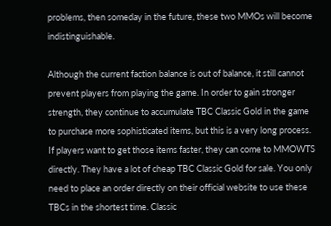problems, then someday in the future, these two MMOs will become indistinguishable.

Although the current faction balance is out of balance, it still cannot prevent players from playing the game. In order to gain stronger strength, they continue to accumulate TBC Classic Gold in the game to purchase more sophisticated items, but this is a very long process. If players want to get those items faster, they can come to MMOWTS directly. They have a lot of cheap TBC Classic Gold for sale. You only need to place an order directly on their official website to use these TBCs in the shortest time. Classic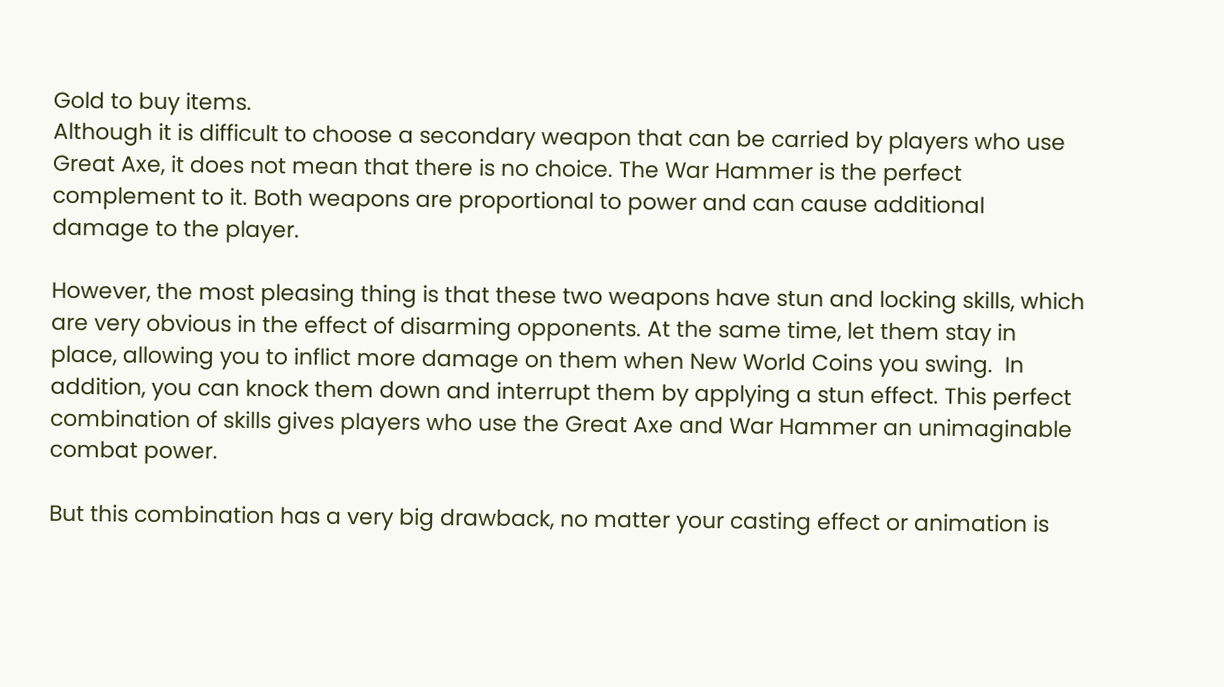Gold to buy items.
Although it is difficult to choose a secondary weapon that can be carried by players who use Great Axe, it does not mean that there is no choice. The War Hammer is the perfect complement to it. Both weapons are proportional to power and can cause additional damage to the player.

However, the most pleasing thing is that these two weapons have stun and locking skills, which are very obvious in the effect of disarming opponents. At the same time, let them stay in place, allowing you to inflict more damage on them when New World Coins you swing.  In addition, you can knock them down and interrupt them by applying a stun effect. This perfect combination of skills gives players who use the Great Axe and War Hammer an unimaginable combat power.

But this combination has a very big drawback, no matter your casting effect or animation is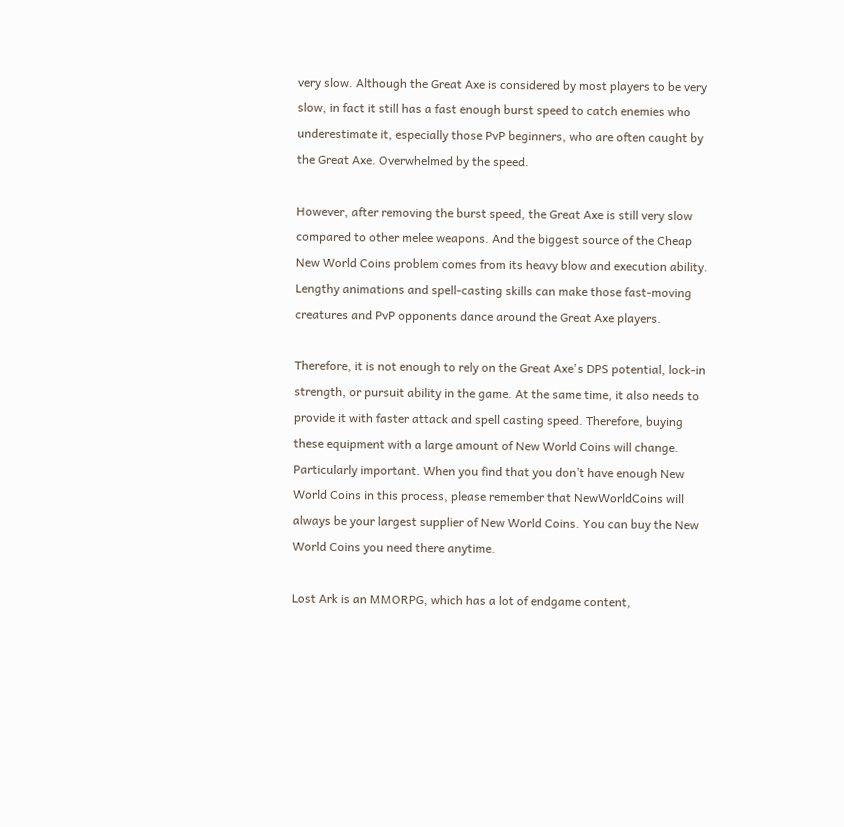very slow. Although the Great Axe is considered by most players to be very slow, in fact it still has a fast enough burst speed to catch enemies who underestimate it, especially those PvP beginners, who are often caught by the Great Axe. Overwhelmed by the speed.

However, after removing the burst speed, the Great Axe is still very slow compared to other melee weapons. And the biggest source of the Cheap New World Coins problem comes from its heavy blow and execution ability. Lengthy animations and spell-casting skills can make those fast-moving creatures and PvP opponents dance around the Great Axe players.

Therefore, it is not enough to rely on the Great Axe's DPS potential, lock-in strength, or pursuit ability in the game. At the same time, it also needs to provide it with faster attack and spell casting speed. Therefore, buying these equipment with a large amount of New World Coins will change. Particularly important. When you find that you don’t have enough New World Coins in this process, please remember that NewWorldCoins will always be your largest supplier of New World Coins. You can buy the New World Coins you need there anytime.

Lost Ark is an MMORPG, which has a lot of endgame content,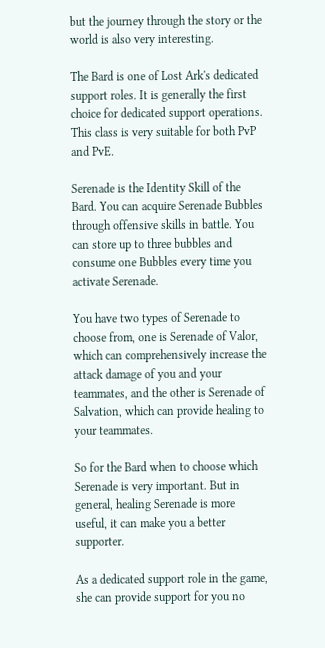but the journey through the story or the world is also very interesting.

The Bard is one of Lost Ark's dedicated support roles. It is generally the first choice for dedicated support operations. This class is very suitable for both PvP and PvE.

Serenade is the Identity Skill of the Bard. You can acquire Serenade Bubbles through offensive skills in battle. You can store up to three bubbles and consume one Bubbles every time you activate Serenade.

You have two types of Serenade to choose from, one is Serenade of Valor, which can comprehensively increase the attack damage of you and your teammates, and the other is Serenade of Salvation, which can provide healing to your teammates.

So for the Bard when to choose which Serenade is very important. But in general, healing Serenade is more useful, it can make you a better supporter.

As a dedicated support role in the game, she can provide support for you no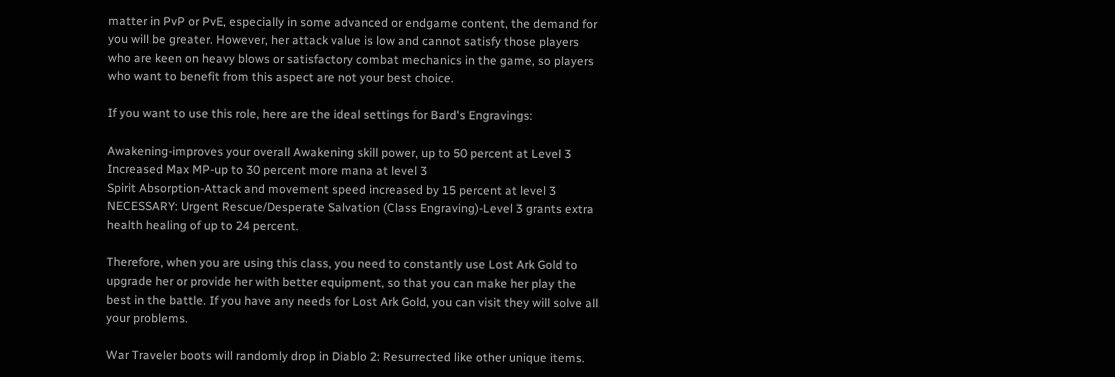matter in PvP or PvE, especially in some advanced or endgame content, the demand for you will be greater. However, her attack value is low and cannot satisfy those players who are keen on heavy blows or satisfactory combat mechanics in the game, so players who want to benefit from this aspect are not your best choice.

If you want to use this role, here are the ideal settings for Bard's Engravings:

Awakening-improves your overall Awakening skill power, up to 50 percent at Level 3
Increased Max MP-up to 30 percent more mana at level 3
Spirit Absorption-Attack and movement speed increased by 15 percent at level 3
NECESSARY: Urgent Rescue/Desperate Salvation (Class Engraving)-Level 3 grants extra health healing of up to 24 percent.

Therefore, when you are using this class, you need to constantly use Lost Ark Gold to upgrade her or provide her with better equipment, so that you can make her play the best in the battle. If you have any needs for Lost Ark Gold, you can visit they will solve all your problems.

War Traveler boots will randomly drop in Diablo 2: Resurrected like other unique items.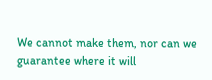We cannot make them, nor can we guarantee where it will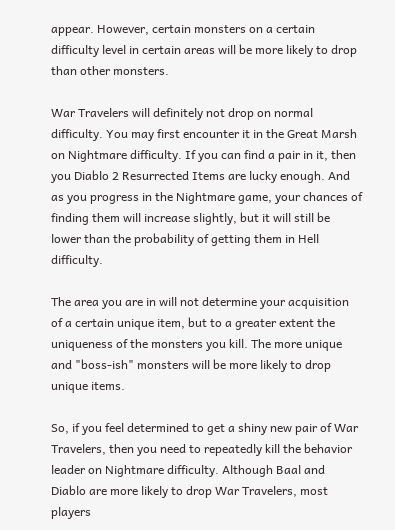appear. However, certain monsters on a certain difficulty level in certain areas will be more likely to drop than other monsters.

War Travelers will definitely not drop on normal difficulty. You may first encounter it in the Great Marsh on Nightmare difficulty. If you can find a pair in it, then you Diablo 2 Resurrected Items are lucky enough. And as you progress in the Nightmare game, your chances of finding them will increase slightly, but it will still be lower than the probability of getting them in Hell difficulty.

The area you are in will not determine your acquisition of a certain unique item, but to a greater extent the uniqueness of the monsters you kill. The more unique and "boss-ish" monsters will be more likely to drop unique items.

So, if you feel determined to get a shiny new pair of War Travelers, then you need to repeatedly kill the behavior leader on Nightmare difficulty. Although Baal and Diablo are more likely to drop War Travelers, most players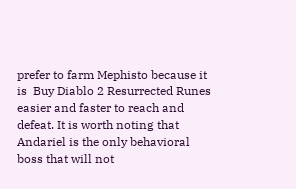prefer to farm Mephisto because it is  Buy Diablo 2 Resurrected Runes easier and faster to reach and defeat. It is worth noting that Andariel is the only behavioral boss that will not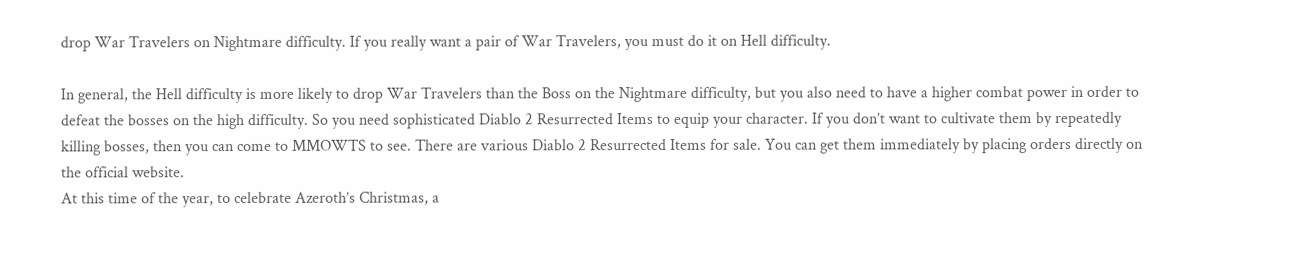drop War Travelers on Nightmare difficulty. If you really want a pair of War Travelers, you must do it on Hell difficulty.

In general, the Hell difficulty is more likely to drop War Travelers than the Boss on the Nightmare difficulty, but you also need to have a higher combat power in order to defeat the bosses on the high difficulty. So you need sophisticated Diablo 2 Resurrected Items to equip your character. If you don’t want to cultivate them by repeatedly killing bosses, then you can come to MMOWTS to see. There are various Diablo 2 Resurrected Items for sale. You can get them immediately by placing orders directly on the official website.
At this time of the year, to celebrate Azeroth’s Christmas, a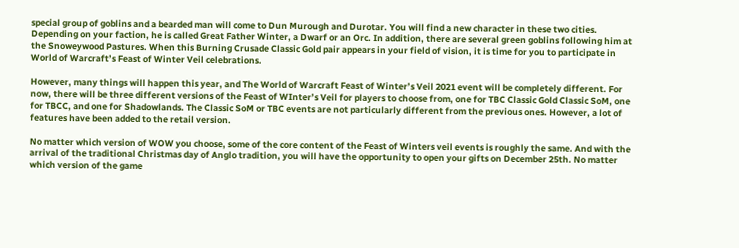special group of goblins and a bearded man will come to Dun Murough and Durotar. You will find a new character in these two cities. Depending on your faction, he is called Great Father Winter, a Dwarf or an Orc. In addition, there are several green goblins following him at the Snoweywood Pastures. When this Burning Crusade Classic Gold pair appears in your field of vision, it is time for you to participate in World of Warcraft’s Feast of Winter Veil celebrations.

However, many things will happen this year, and The World of Warcraft Feast of Winter’s Veil 2021 event will be completely different. For now, there will be three different versions of the Feast of WInter’s Veil for players to choose from, one for TBC Classic Gold Classic SoM, one for TBCC, and one for Shadowlands. The Classic SoM or TBC events are not particularly different from the previous ones. However, a lot of features have been added to the retail version.

No matter which version of WOW you choose, some of the core content of the Feast of Winters veil events is roughly the same. And with the arrival of the traditional Christmas day of Anglo tradition, you will have the opportunity to open your gifts on December 25th. No matter which version of the game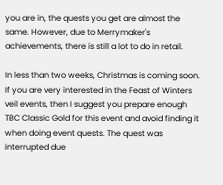you are in, the quests you get are almost the same. However, due to Merrymaker's achievements, there is still a lot to do in retail.

In less than two weeks, Christmas is coming soon. If you are very interested in the Feast of Winters veil events, then I suggest you prepare enough TBC Classic Gold for this event and avoid finding it when doing event quests. The quest was interrupted due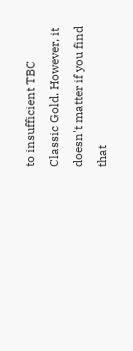to insufficient TBC Classic Gold. However, it doesn't matter if you find that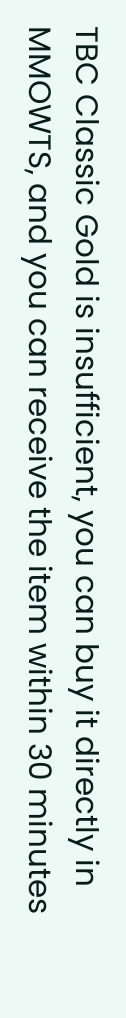TBC Classic Gold is insufficient, you can buy it directly in MMOWTS, and you can receive the item within 30 minutes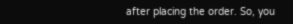after placing the order. So, you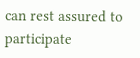can rest assured to participate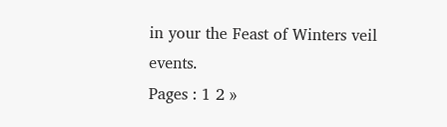in your the Feast of Winters veil events.
Pages : 1 2 »